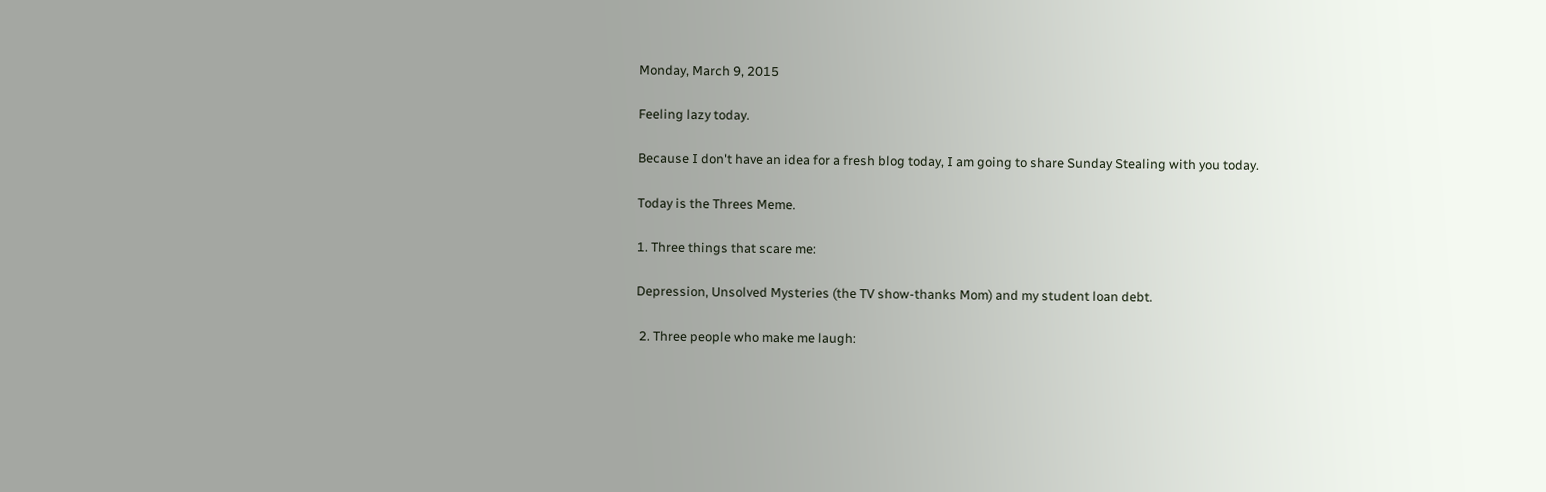Monday, March 9, 2015

Feeling lazy today.

Because I don't have an idea for a fresh blog today, I am going to share Sunday Stealing with you today.

Today is the Threes Meme.

1. Three things that scare me:

Depression, Unsolved Mysteries (the TV show-thanks Mom) and my student loan debt.

 2. Three people who make me laugh: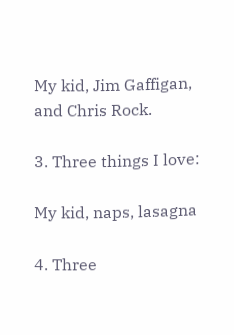My kid, Jim Gaffigan, and Chris Rock.

3. Three things I love:

My kid, naps, lasagna

4. Three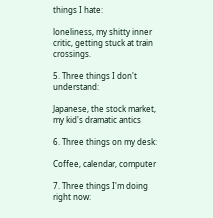things I hate:

loneliness, my shitty inner critic, getting stuck at train crossings.

5. Three things I don't understand:

Japanese, the stock market, my kid's dramatic antics

6. Three things on my desk:

Coffee, calendar, computer

7. Three things I'm doing right now: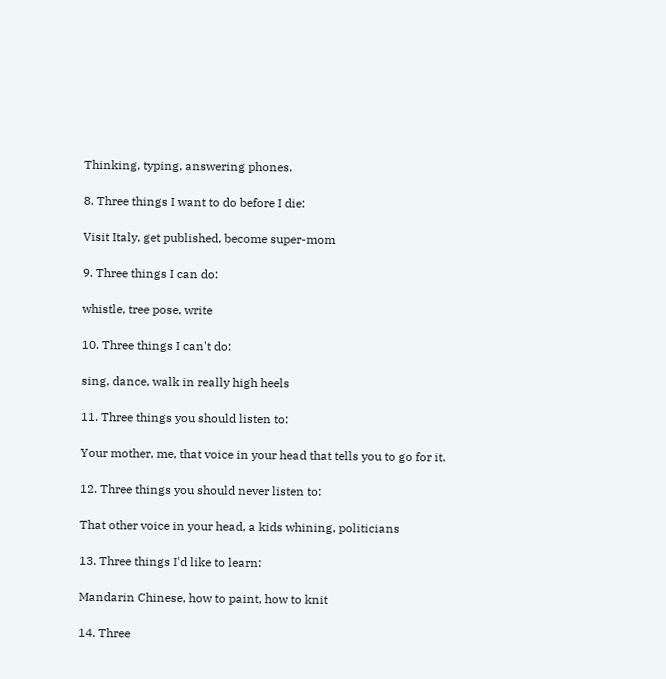Thinking, typing, answering phones.

8. Three things I want to do before I die:

Visit Italy, get published, become super-mom

9. Three things I can do:

whistle, tree pose, write

10. Three things I can't do:

sing, dance, walk in really high heels

11. Three things you should listen to:

Your mother, me, that voice in your head that tells you to go for it.

12. Three things you should never listen to:

That other voice in your head, a kids whining, politicians

13. Three things I'd like to learn:

Mandarin Chinese, how to paint, how to knit

14. Three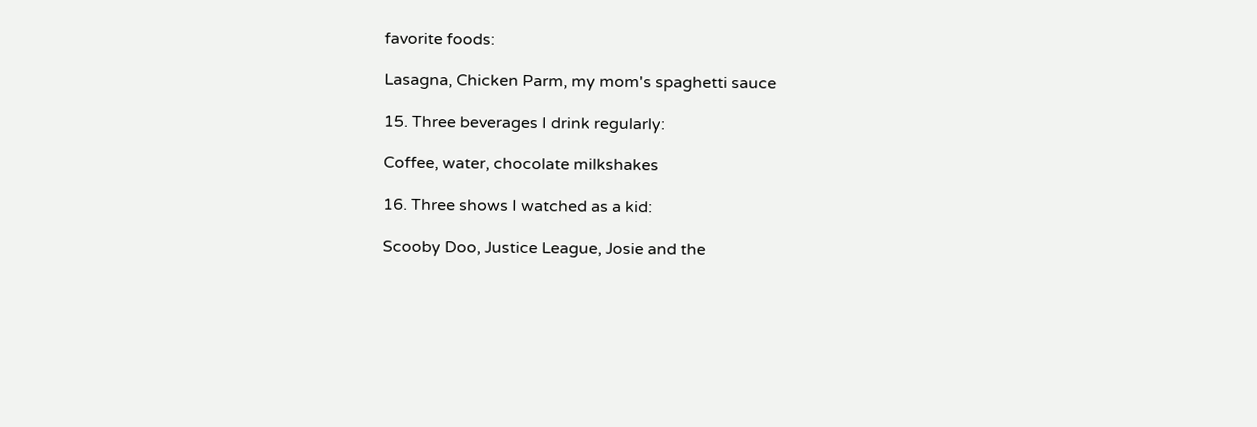favorite foods:

Lasagna, Chicken Parm, my mom's spaghetti sauce

15. Three beverages I drink regularly:

Coffee, water, chocolate milkshakes

16. Three shows I watched as a kid:

Scooby Doo, Justice League, Josie and the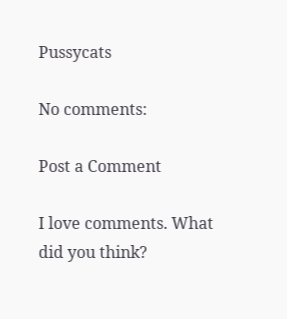Pussycats

No comments:

Post a Comment

I love comments. What did you think?